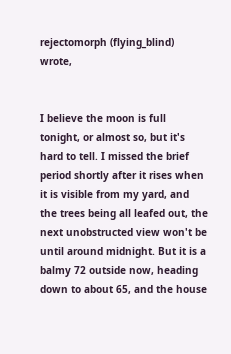rejectomorph (flying_blind) wrote,


I believe the moon is full tonight, or almost so, but it's hard to tell. I missed the brief period shortly after it rises when it is visible from my yard, and the trees being all leafed out, the next unobstructed view won't be until around midnight. But it is a balmy 72 outside now, heading down to about 65, and the house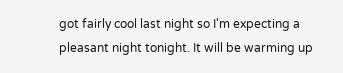got fairly cool last night so I'm expecting a pleasant night tonight. It will be warming up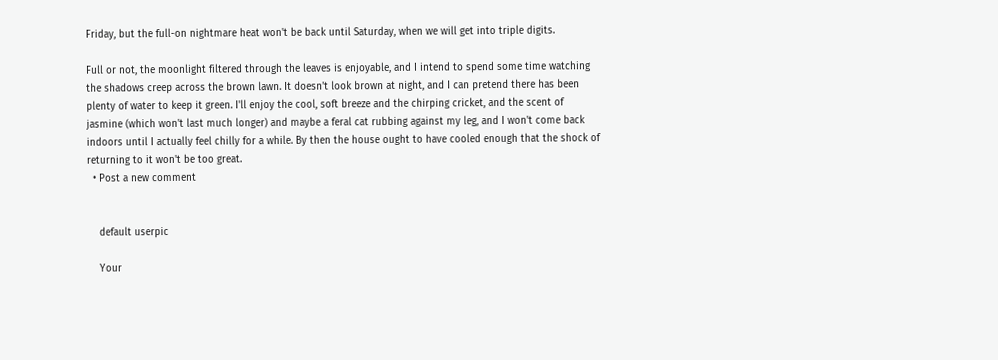Friday, but the full-on nightmare heat won't be back until Saturday, when we will get into triple digits.

Full or not, the moonlight filtered through the leaves is enjoyable, and I intend to spend some time watching the shadows creep across the brown lawn. It doesn't look brown at night, and I can pretend there has been plenty of water to keep it green. I'll enjoy the cool, soft breeze and the chirping cricket, and the scent of jasmine (which won't last much longer) and maybe a feral cat rubbing against my leg, and I won't come back indoors until I actually feel chilly for a while. By then the house ought to have cooled enough that the shock of returning to it won't be too great.
  • Post a new comment


    default userpic

    Your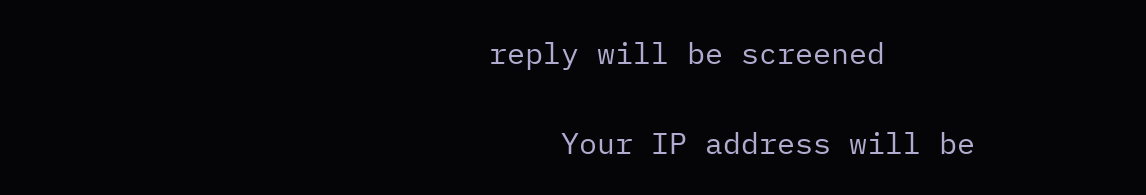reply will be screened

    Your IP address will be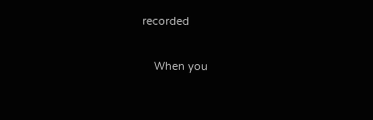recorded

    When you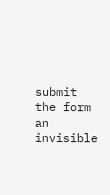submit the form an invisible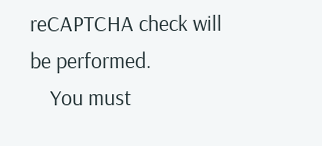reCAPTCHA check will be performed.
    You must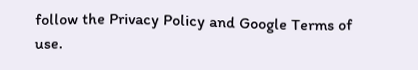follow the Privacy Policy and Google Terms of use.